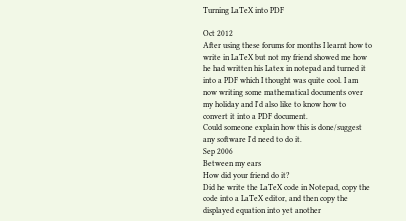Turning LaTeX into PDF

Oct 2012
After using these forums for months I learnt how to write in LaTeX but not my friend showed me how he had written his Latex in notepad and turned it into a PDF which I thought was quite cool. I am now writing some mathematical documents over my holiday and I'd also like to know how to convert it into a PDF document.
Could someone explain how this is done/suggest any software I'd need to do it.
Sep 2006
Between my ears
How did your friend do it?
Did he write the LaTeX code in Notepad, copy the code into a LaTeX editor, and then copy the displayed equation into yet another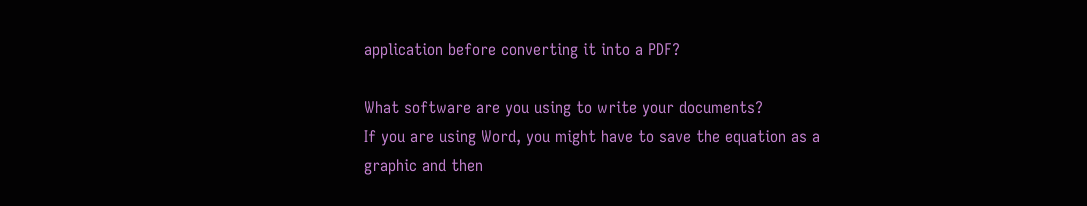application before converting it into a PDF?

What software are you using to write your documents?
If you are using Word, you might have to save the equation as a graphic and then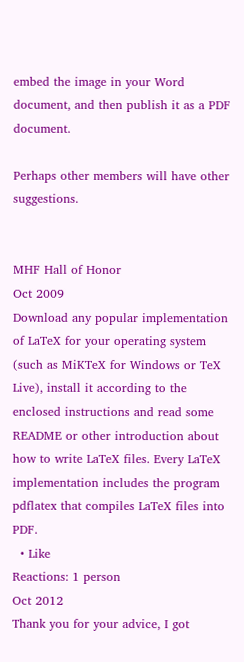embed the image in your Word document, and then publish it as a PDF document.

Perhaps other members will have other suggestions.


MHF Hall of Honor
Oct 2009
Download any popular implementation of LaTeX for your operating system (such as MiKTeX for Windows or TeX Live), install it according to the enclosed instructions and read some README or other introduction about how to write LaTeX files. Every LaTeX implementation includes the program pdflatex that compiles LaTeX files into PDF.
  • Like
Reactions: 1 person
Oct 2012
Thank you for your advice, I got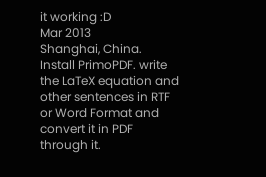it working :D
Mar 2013
Shanghai, China.
Install PrimoPDF. write the LaTeX equation and other sentences in RTF or Word Format and convert it in PDF through it.